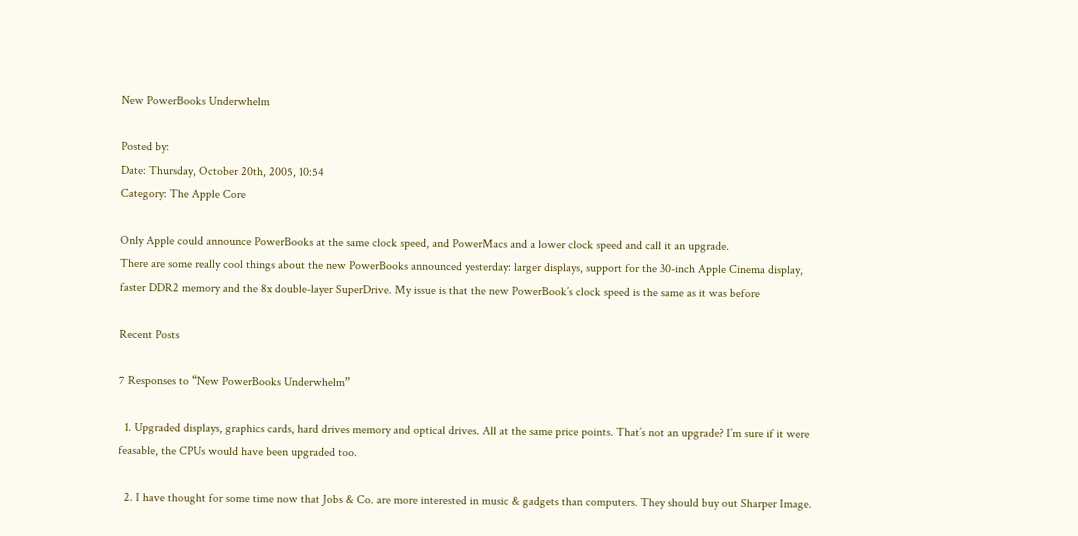New PowerBooks Underwhelm

Posted by:
Date: Thursday, October 20th, 2005, 10:54
Category: The Apple Core

Only Apple could announce PowerBooks at the same clock speed, and PowerMacs and a lower clock speed and call it an upgrade.
There are some really cool things about the new PowerBooks announced yesterday: larger displays, support for the 30-inch Apple Cinema display, faster DDR2 memory and the 8x double-layer SuperDrive. My issue is that the new PowerBook’s clock speed is the same as it was before

Recent Posts

7 Responses to “New PowerBooks Underwhelm”

  1. Upgraded displays, graphics cards, hard drives memory and optical drives. All at the same price points. That’s not an upgrade? I’m sure if it were feasable, the CPUs would have been upgraded too.

  2. I have thought for some time now that Jobs & Co. are more interested in music & gadgets than computers. They should buy out Sharper Image.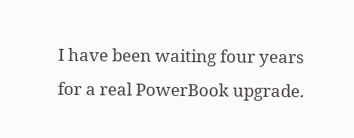I have been waiting four years for a real PowerBook upgrade.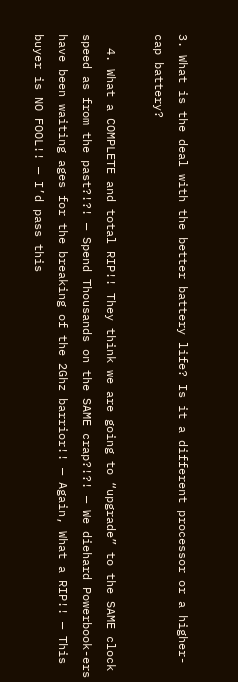3. What is the deal with the better battery life? Is it a different processor or a higher-cap battery?

  4. What a COMPLETE and total RIP!! They think we are going to “upgrade” to the SAME clock speed as from the past?!?! — Spend Thousands on the SAME crap?!?! — We diehard Powerbook-ers have been waiting ages for the breaking of the 2Ghz barrior!! — Again, What a RIP!! — This buyer is NO FOOL!! — I’d pass this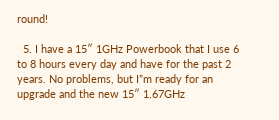round!

  5. I have a 15″ 1GHz Powerbook that I use 6 to 8 hours every day and have for the past 2 years. No problems, but I”m ready for an upgrade and the new 15″ 1.67GHz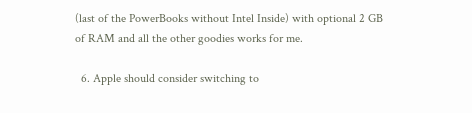(last of the PowerBooks without Intel Inside) with optional 2 GB of RAM and all the other goodies works for me.

  6. Apple should consider switching to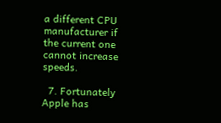a different CPU manufacturer if the current one cannot increase speeds.

  7. Fortunately Apple has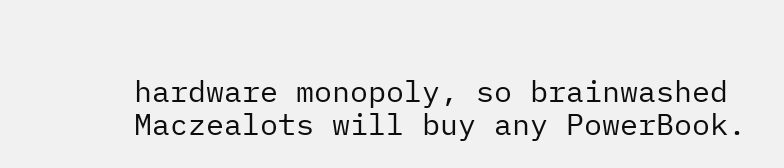hardware monopoly, so brainwashed Maczealots will buy any PowerBook.